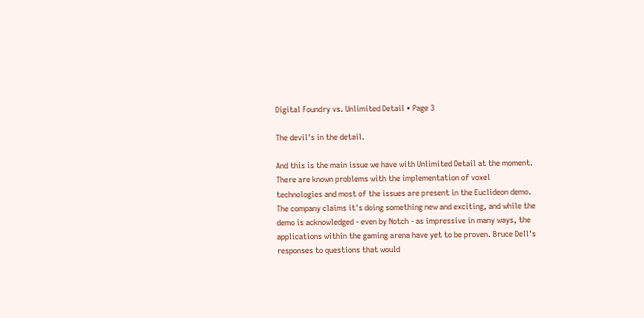Digital Foundry vs. Unlimited Detail • Page 3

The devil's in the detail.

And this is the main issue we have with Unlimited Detail at the moment. There are known problems with the implementation of voxel technologies and most of the issues are present in the Euclideon demo. The company claims it's doing something new and exciting, and while the demo is acknowledged - even by Notch - as impressive in many ways, the applications within the gaming arena have yet to be proven. Bruce Dell's responses to questions that would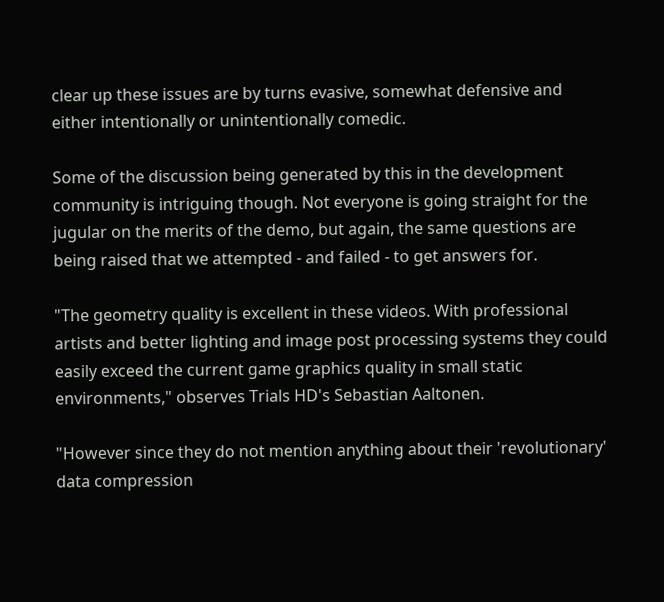clear up these issues are by turns evasive, somewhat defensive and either intentionally or unintentionally comedic.

Some of the discussion being generated by this in the development community is intriguing though. Not everyone is going straight for the jugular on the merits of the demo, but again, the same questions are being raised that we attempted - and failed - to get answers for.

"The geometry quality is excellent in these videos. With professional artists and better lighting and image post processing systems they could easily exceed the current game graphics quality in small static environments," observes Trials HD's Sebastian Aaltonen.

"However since they do not mention anything about their 'revolutionary' data compression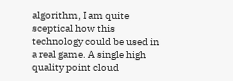algorithm, I am quite sceptical how this technology could be used in a real game. A single high quality point cloud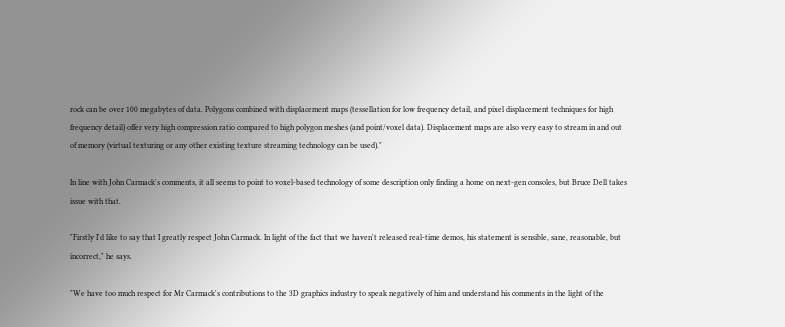rock can be over 100 megabytes of data. Polygons combined with displacement maps (tessellation for low frequency detail, and pixel displacement techniques for high frequency detail) offer very high compression ratio compared to high polygon meshes (and point/voxel data). Displacement maps are also very easy to stream in and out of memory (virtual texturing or any other existing texture streaming technology can be used)."

In line with John Carmack's comments, it all seems to point to voxel-based technology of some description only finding a home on next-gen consoles, but Bruce Dell takes issue with that.

"Firstly I'd like to say that I greatly respect John Carmack. In light of the fact that we haven't released real-time demos, his statement is sensible, sane, reasonable, but incorrect," he says.

"We have too much respect for Mr Carmack's contributions to the 3D graphics industry to speak negatively of him and understand his comments in the light of the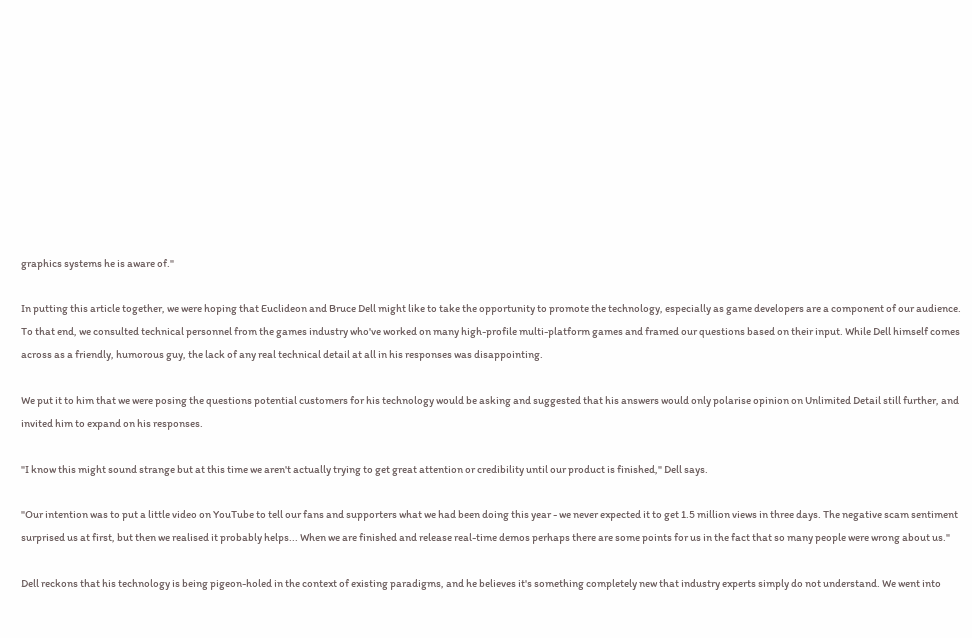graphics systems he is aware of."

In putting this article together, we were hoping that Euclideon and Bruce Dell might like to take the opportunity to promote the technology, especially as game developers are a component of our audience. To that end, we consulted technical personnel from the games industry who've worked on many high-profile multi-platform games and framed our questions based on their input. While Dell himself comes across as a friendly, humorous guy, the lack of any real technical detail at all in his responses was disappointing.

We put it to him that we were posing the questions potential customers for his technology would be asking and suggested that his answers would only polarise opinion on Unlimited Detail still further, and invited him to expand on his responses.

"I know this might sound strange but at this time we aren't actually trying to get great attention or credibility until our product is finished," Dell says.

"Our intention was to put a little video on YouTube to tell our fans and supporters what we had been doing this year - we never expected it to get 1.5 million views in three days. The negative scam sentiment surprised us at first, but then we realised it probably helps... When we are finished and release real-time demos perhaps there are some points for us in the fact that so many people were wrong about us."

Dell reckons that his technology is being pigeon-holed in the context of existing paradigms, and he believes it's something completely new that industry experts simply do not understand. We went into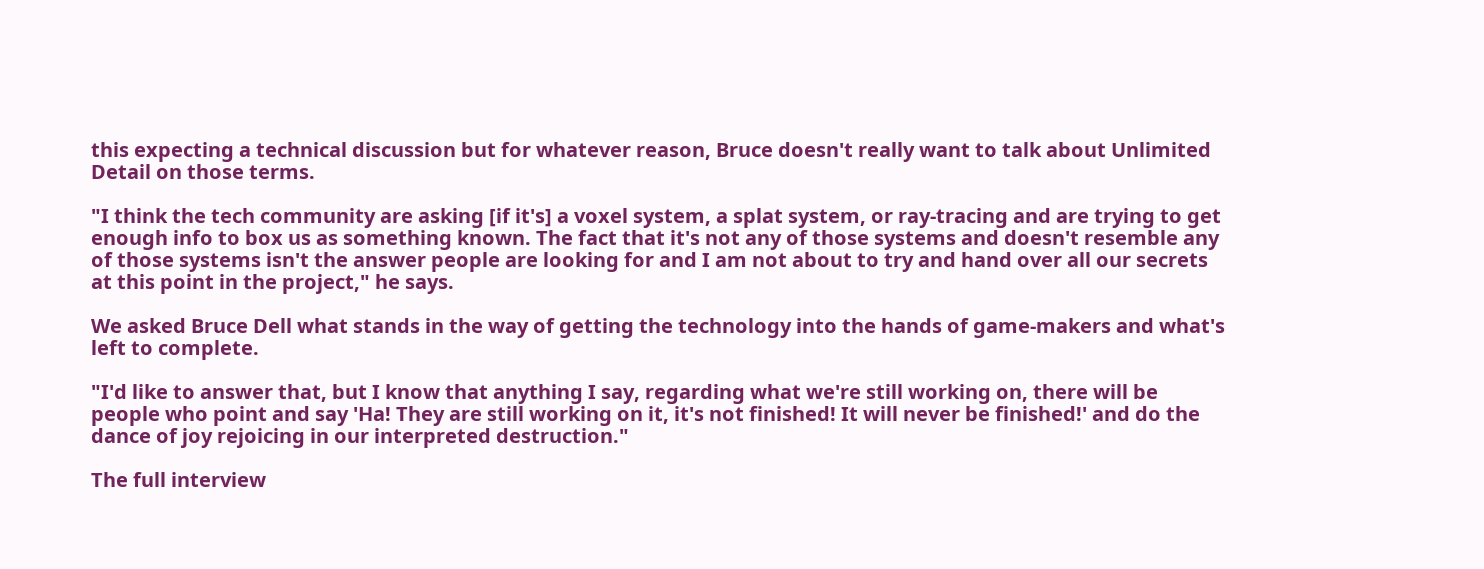this expecting a technical discussion but for whatever reason, Bruce doesn't really want to talk about Unlimited Detail on those terms.

"I think the tech community are asking [if it's] a voxel system, a splat system, or ray-tracing and are trying to get enough info to box us as something known. The fact that it's not any of those systems and doesn't resemble any of those systems isn't the answer people are looking for and I am not about to try and hand over all our secrets at this point in the project," he says.

We asked Bruce Dell what stands in the way of getting the technology into the hands of game-makers and what's left to complete.

"I'd like to answer that, but I know that anything I say, regarding what we're still working on, there will be people who point and say 'Ha! They are still working on it, it's not finished! It will never be finished!' and do the dance of joy rejoicing in our interpreted destruction."

The full interview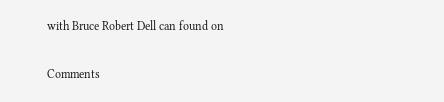with Bruce Robert Dell can found on

Comments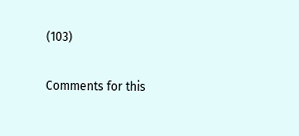(103)

Comments for this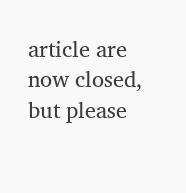article are now closed, but please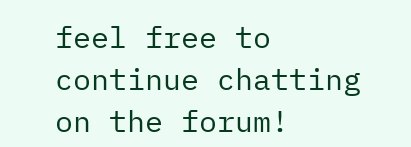feel free to continue chatting on the forum!